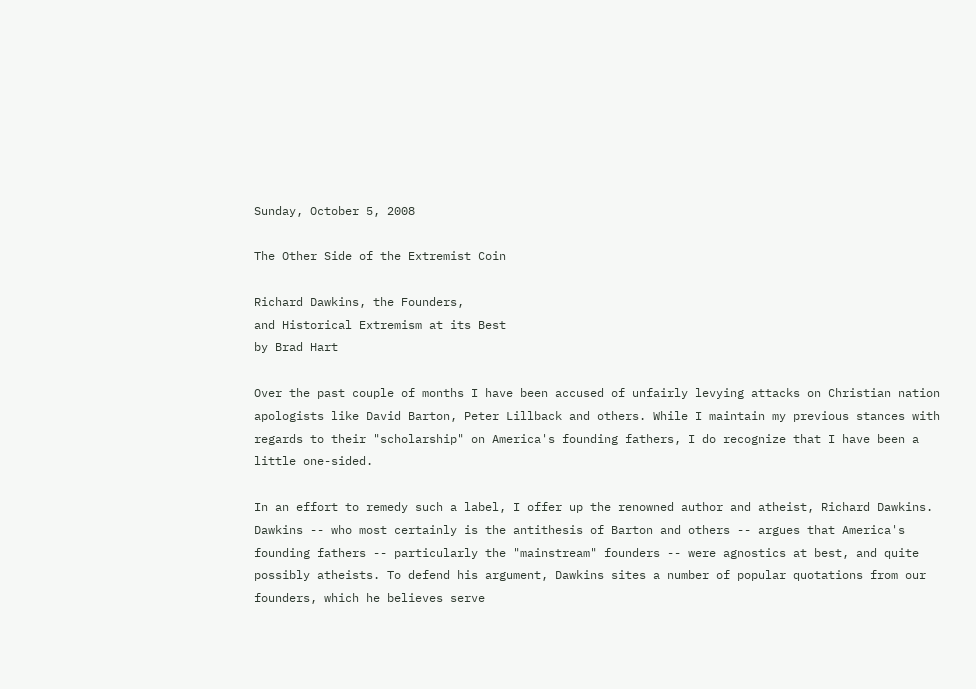Sunday, October 5, 2008

The Other Side of the Extremist Coin

Richard Dawkins, the Founders,
and Historical Extremism at its Best
by Brad Hart

Over the past couple of months I have been accused of unfairly levying attacks on Christian nation apologists like David Barton, Peter Lillback and others. While I maintain my previous stances with regards to their "scholarship" on America's founding fathers, I do recognize that I have been a little one-sided.

In an effort to remedy such a label, I offer up the renowned author and atheist, Richard Dawkins. Dawkins -- who most certainly is the antithesis of Barton and others -- argues that America's founding fathers -- particularly the "mainstream" founders -- were agnostics at best, and quite possibly atheists. To defend his argument, Dawkins sites a number of popular quotations from our founders, which he believes serve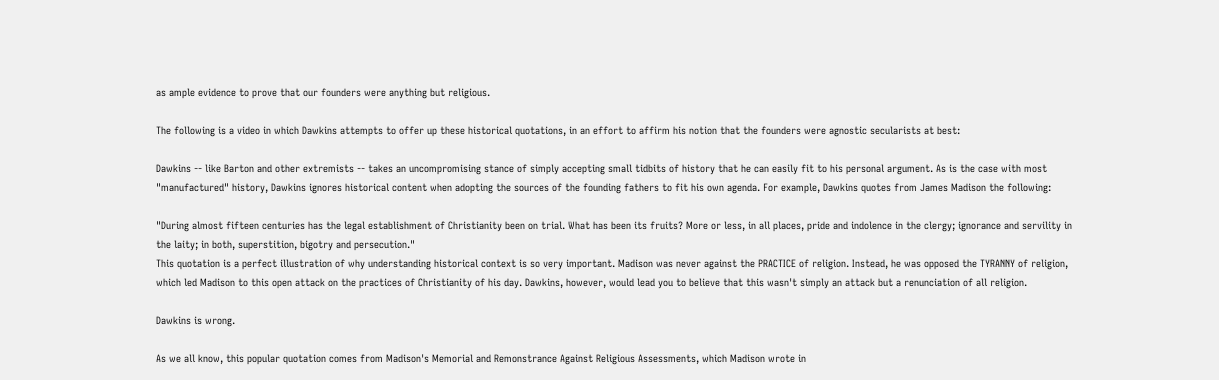as ample evidence to prove that our founders were anything but religious.

The following is a video in which Dawkins attempts to offer up these historical quotations, in an effort to affirm his notion that the founders were agnostic secularists at best:

Dawkins -- like Barton and other extremists -- takes an uncompromising stance of simply accepting small tidbits of history that he can easily fit to his personal argument. As is the case with most "manufactured" history, Dawkins ignores historical content when adopting the sources of the founding fathers to fit his own agenda. For example, Dawkins quotes from James Madison the following:

"During almost fifteen centuries has the legal establishment of Christianity been on trial. What has been its fruits? More or less, in all places, pride and indolence in the clergy; ignorance and servility in the laity; in both, superstition, bigotry and persecution."
This quotation is a perfect illustration of why understanding historical context is so very important. Madison was never against the PRACTICE of religion. Instead, he was opposed the TYRANNY of religion, which led Madison to this open attack on the practices of Christianity of his day. Dawkins, however, would lead you to believe that this wasn't simply an attack but a renunciation of all religion.

Dawkins is wrong.

As we all know, this popular quotation comes from Madison's Memorial and Remonstrance Against Religious Assessments, which Madison wrote in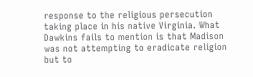response to the religious persecution taking place in his native Virginia. What Dawkins fails to mention is that Madison was not attempting to eradicate religion but to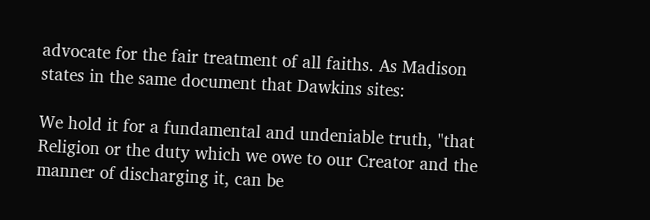advocate for the fair treatment of all faiths. As Madison states in the same document that Dawkins sites:

We hold it for a fundamental and undeniable truth, "that Religion or the duty which we owe to our Creator and the manner of discharging it, can be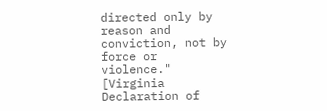directed only by reason and conviction, not by force or violence." [Virginia Declaration of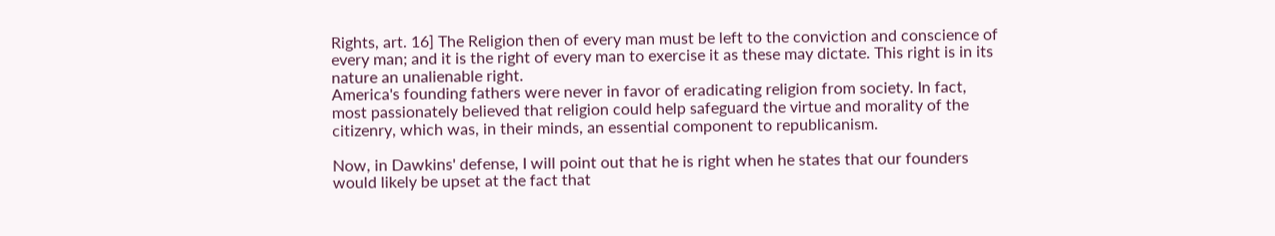Rights, art. 16] The Religion then of every man must be left to the conviction and conscience of every man; and it is the right of every man to exercise it as these may dictate. This right is in its nature an unalienable right.
America's founding fathers were never in favor of eradicating religion from society. In fact, most passionately believed that religion could help safeguard the virtue and morality of the citizenry, which was, in their minds, an essential component to republicanism.

Now, in Dawkins' defense, I will point out that he is right when he states that our founders would likely be upset at the fact that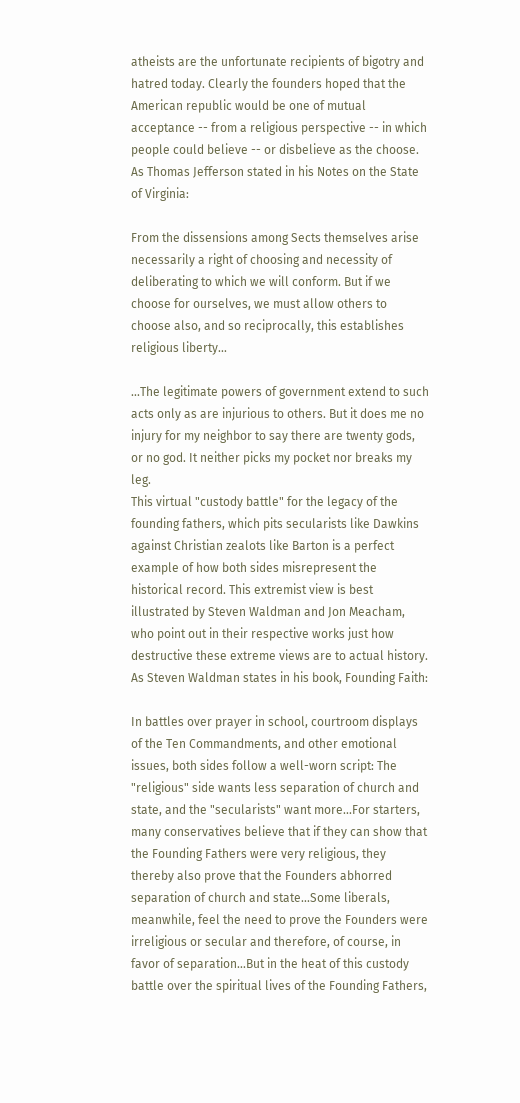atheists are the unfortunate recipients of bigotry and hatred today. Clearly the founders hoped that the American republic would be one of mutual acceptance -- from a religious perspective -- in which people could believe -- or disbelieve as the choose. As Thomas Jefferson stated in his Notes on the State of Virginia:

From the dissensions among Sects themselves arise necessarily a right of choosing and necessity of deliberating to which we will conform. But if we choose for ourselves, we must allow others to choose also, and so reciprocally, this establishes religious liberty...

...The legitimate powers of government extend to such acts only as are injurious to others. But it does me no injury for my neighbor to say there are twenty gods, or no god. It neither picks my pocket nor breaks my leg.
This virtual "custody battle" for the legacy of the founding fathers, which pits secularists like Dawkins against Christian zealots like Barton is a perfect example of how both sides misrepresent the historical record. This extremist view is best illustrated by Steven Waldman and Jon Meacham, who point out in their respective works just how destructive these extreme views are to actual history. As Steven Waldman states in his book, Founding Faith:

In battles over prayer in school, courtroom displays of the Ten Commandments, and other emotional issues, both sides follow a well-worn script: The "religious" side wants less separation of church and state, and the "secularists" want more...For starters, many conservatives believe that if they can show that the Founding Fathers were very religious, they thereby also prove that the Founders abhorred separation of church and state...Some liberals, meanwhile, feel the need to prove the Founders were irreligious or secular and therefore, of course, in favor of separation...But in the heat of this custody battle over the spiritual lives of the Founding Fathers,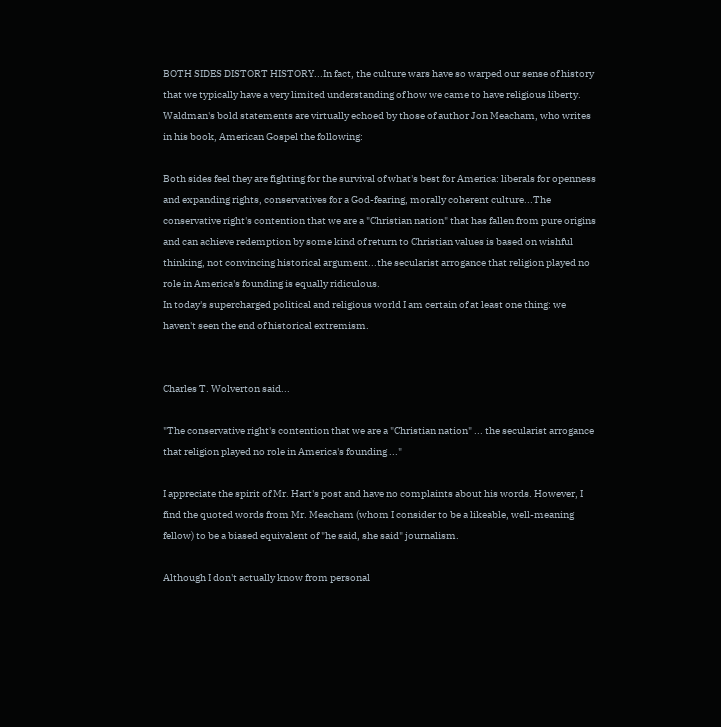BOTH SIDES DISTORT HISTORY...In fact, the culture wars have so warped our sense of history that we typically have a very limited understanding of how we came to have religious liberty.
Waldman's bold statements are virtually echoed by those of author Jon Meacham, who writes in his book, American Gospel the following:

Both sides feel they are fighting for the survival of what's best for America: liberals for openness and expanding rights, conservatives for a God-fearing, morally coherent culture...The conservative right's contention that we are a "Christian nation" that has fallen from pure origins and can achieve redemption by some kind of return to Christian values is based on wishful thinking, not convincing historical argument...the secularist arrogance that religion played no role in America's founding is equally ridiculous.
In today's supercharged political and religious world I am certain of at least one thing: we haven't seen the end of historical extremism.


Charles T. Wolverton said...

"The conservative right's contention that we are a "Christian nation" ... the secularist arrogance that religion played no role in America's founding ..."

I appreciate the spirit of Mr. Hart's post and have no complaints about his words. However, I find the quoted words from Mr. Meacham (whom I consider to be a likeable, well-meaning fellow) to be a biased equivalent of "he said, she said" journalism.

Although I don't actually know from personal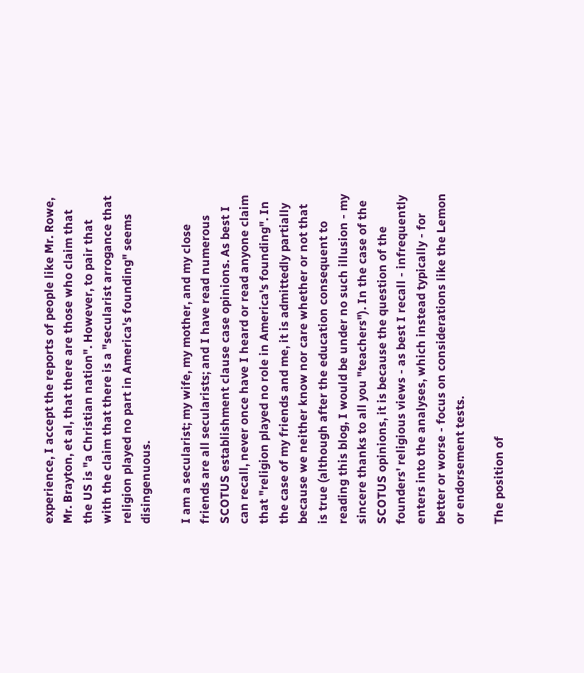experience, I accept the reports of people like Mr. Rowe, Mr. Brayton, et al, that there are those who claim that the US is "a Christian nation". However, to pair that with the claim that there is a "secularist arrogance that religion played no part in America's founding" seems disingenuous.

I am a secularist; my wife, my mother, and my close friends are all secularists; and I have read numerous SCOTUS establishment clause case opinions. As best I can recall, never once have I heard or read anyone claim that "religion played no role in America's founding". In the case of my friends and me, it is admittedly partially because we neither know nor care whether or not that is true (although after the education consequent to reading this blog, I would be under no such illusion - my sincere thanks to all you "teachers"). In the case of the SCOTUS opinions, it is because the question of the founders' religious views - as best I recall - infrequently enters into the analyses, which instead typically - for better or worse - focus on considerations like the Lemon or endorsement tests.

The position of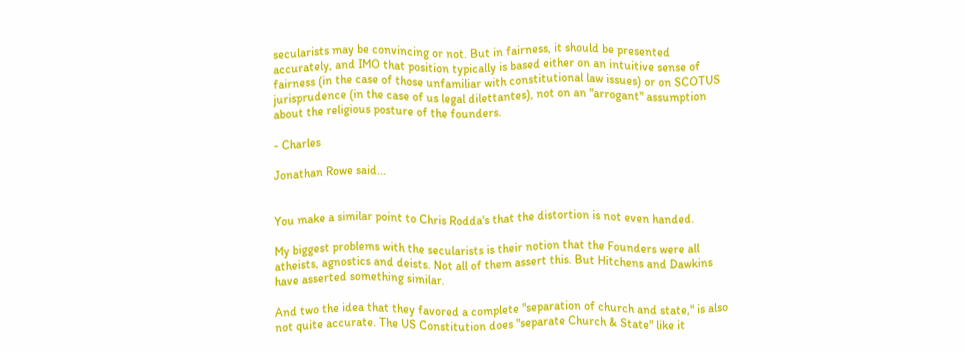secularists may be convincing or not. But in fairness, it should be presented accurately, and IMO that position typically is based either on an intuitive sense of fairness (in the case of those unfamiliar with constitutional law issues) or on SCOTUS jurisprudence (in the case of us legal dilettantes), not on an "arrogant" assumption about the religious posture of the founders.

- Charles

Jonathan Rowe said...


You make a similar point to Chris Rodda's that the distortion is not even handed.

My biggest problems with the secularists is their notion that the Founders were all atheists, agnostics and deists. Not all of them assert this. But Hitchens and Dawkins have asserted something similar.

And two the idea that they favored a complete "separation of church and state," is also not quite accurate. The US Constitution does "separate Church & State" like it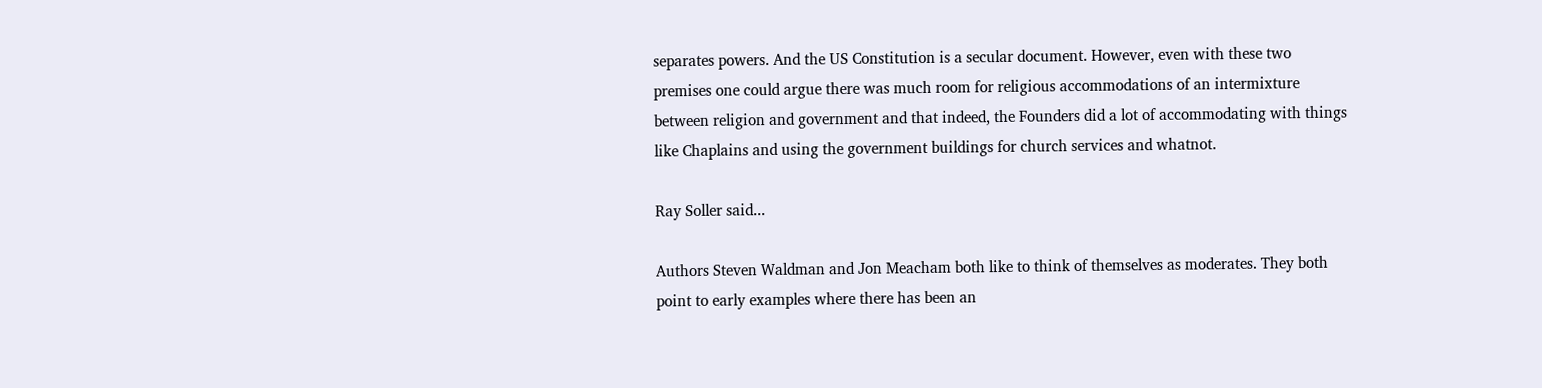separates powers. And the US Constitution is a secular document. However, even with these two premises one could argue there was much room for religious accommodations of an intermixture between religion and government and that indeed, the Founders did a lot of accommodating with things like Chaplains and using the government buildings for church services and whatnot.

Ray Soller said...

Authors Steven Waldman and Jon Meacham both like to think of themselves as moderates. They both point to early examples where there has been an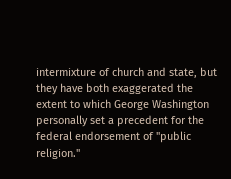intermixture of church and state, but they have both exaggerated the extent to which George Washington personally set a precedent for the federal endorsement of "public religion."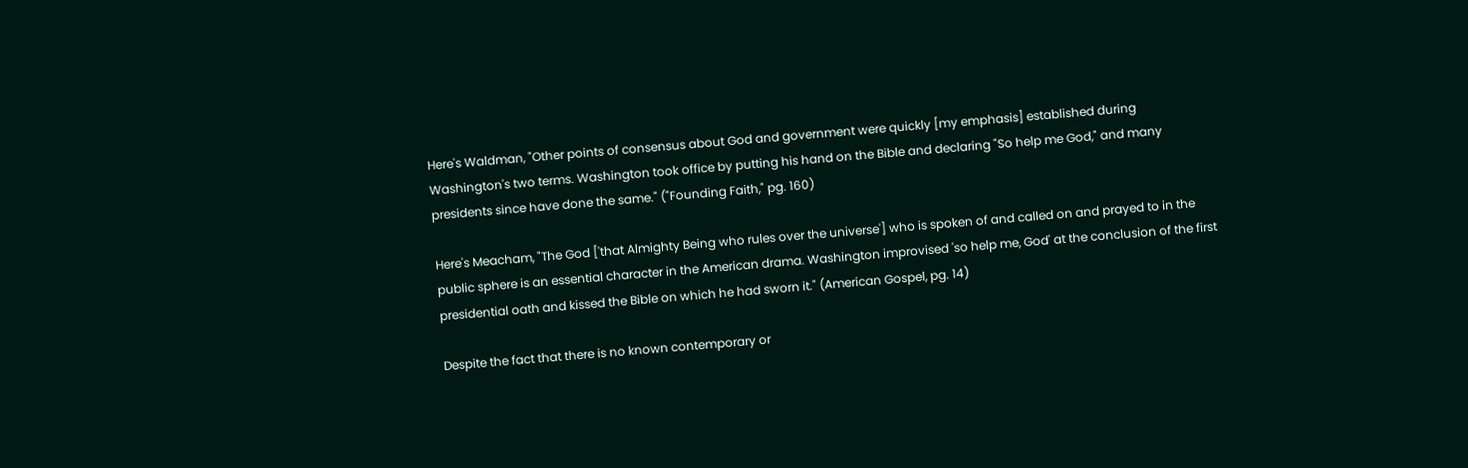Here's Waldman, "Other points of consensus about God and government were quickly [my emphasis] established during Washington's two terms. Washington took office by putting his hand on the Bible and declaring "So help me God," and many presidents since have done the same." ("Founding Faith," pg. 160)

Here's Meacham, "The God ['that Almighty Being who rules over the universe'] who is spoken of and called on and prayed to in the public sphere is an essential character in the American drama. Washington improvised 'so help me, God' at the conclusion of the first presidential oath and kissed the Bible on which he had sworn it." (American Gospel, pg. 14)

Despite the fact that there is no known contemporary or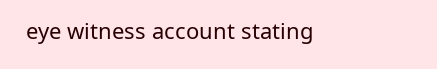eye witness account stating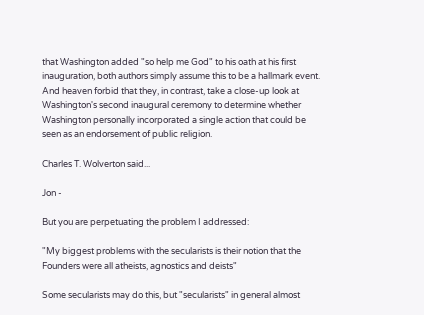that Washington added "so help me God" to his oath at his first inauguration, both authors simply assume this to be a hallmark event. And heaven forbid that they, in contrast, take a close-up look at Washington's second inaugural ceremony to determine whether Washington personally incorporated a single action that could be seen as an endorsement of public religion.

Charles T. Wolverton said...

Jon -

But you are perpetuating the problem I addressed:

"My biggest problems with the secularists is their notion that the Founders were all atheists, agnostics and deists"

Some secularists may do this, but "secularists" in general almost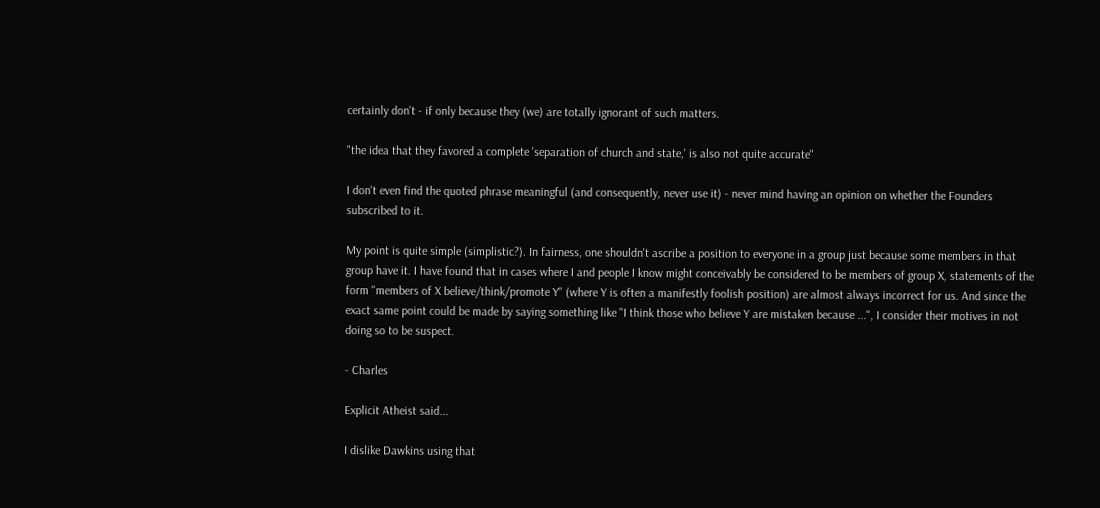certainly don't - if only because they (we) are totally ignorant of such matters.

"the idea that they favored a complete 'separation of church and state,' is also not quite accurate"

I don't even find the quoted phrase meaningful (and consequently, never use it) - never mind having an opinion on whether the Founders subscribed to it.

My point is quite simple (simplistic?). In fairness, one shouldn't ascribe a position to everyone in a group just because some members in that group have it. I have found that in cases where I and people I know might conceivably be considered to be members of group X, statements of the form "members of X believe/think/promote Y" (where Y is often a manifestly foolish position) are almost always incorrect for us. And since the exact same point could be made by saying something like "I think those who believe Y are mistaken because ...", I consider their motives in not doing so to be suspect.

- Charles

Explicit Atheist said...

I dislike Dawkins using that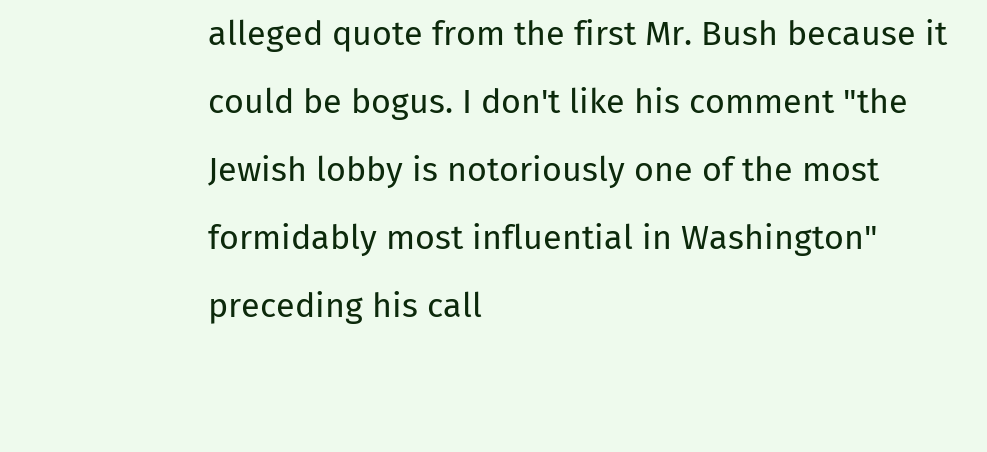alleged quote from the first Mr. Bush because it could be bogus. I don't like his comment "the Jewish lobby is notoriously one of the most formidably most influential in Washington" preceding his call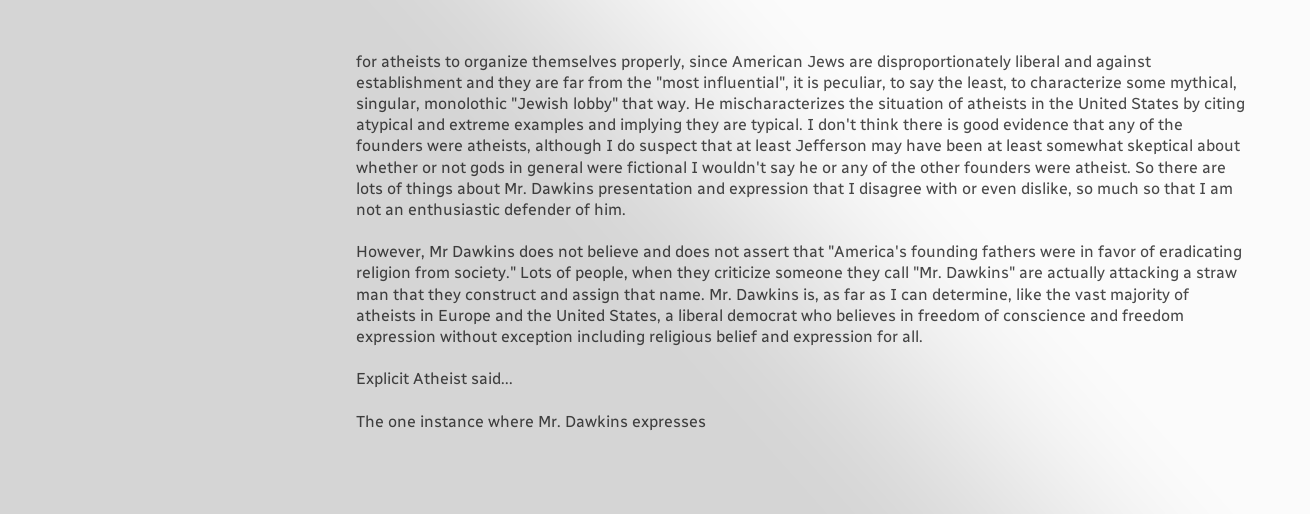for atheists to organize themselves properly, since American Jews are disproportionately liberal and against establishment and they are far from the "most influential", it is peculiar, to say the least, to characterize some mythical, singular, monolothic "Jewish lobby" that way. He mischaracterizes the situation of atheists in the United States by citing atypical and extreme examples and implying they are typical. I don't think there is good evidence that any of the founders were atheists, although I do suspect that at least Jefferson may have been at least somewhat skeptical about whether or not gods in general were fictional I wouldn't say he or any of the other founders were atheist. So there are lots of things about Mr. Dawkins presentation and expression that I disagree with or even dislike, so much so that I am not an enthusiastic defender of him.

However, Mr Dawkins does not believe and does not assert that "America's founding fathers were in favor of eradicating religion from society." Lots of people, when they criticize someone they call "Mr. Dawkins" are actually attacking a straw man that they construct and assign that name. Mr. Dawkins is, as far as I can determine, like the vast majority of atheists in Europe and the United States, a liberal democrat who believes in freedom of conscience and freedom expression without exception including religious belief and expression for all.

Explicit Atheist said...

The one instance where Mr. Dawkins expresses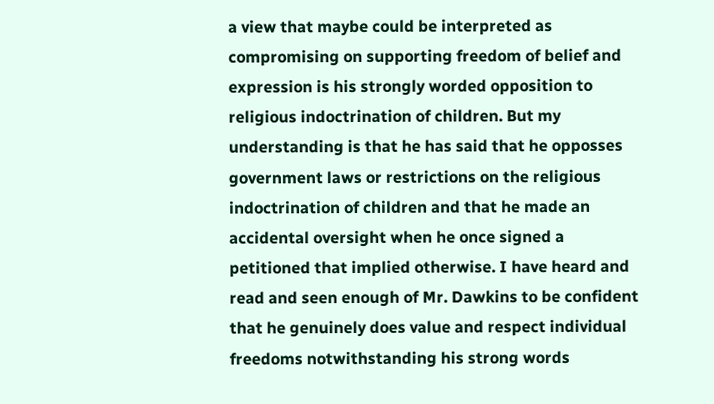a view that maybe could be interpreted as compromising on supporting freedom of belief and expression is his strongly worded opposition to religious indoctrination of children. But my understanding is that he has said that he opposses government laws or restrictions on the religious indoctrination of children and that he made an accidental oversight when he once signed a petitioned that implied otherwise. I have heard and read and seen enough of Mr. Dawkins to be confident that he genuinely does value and respect individual freedoms notwithstanding his strong words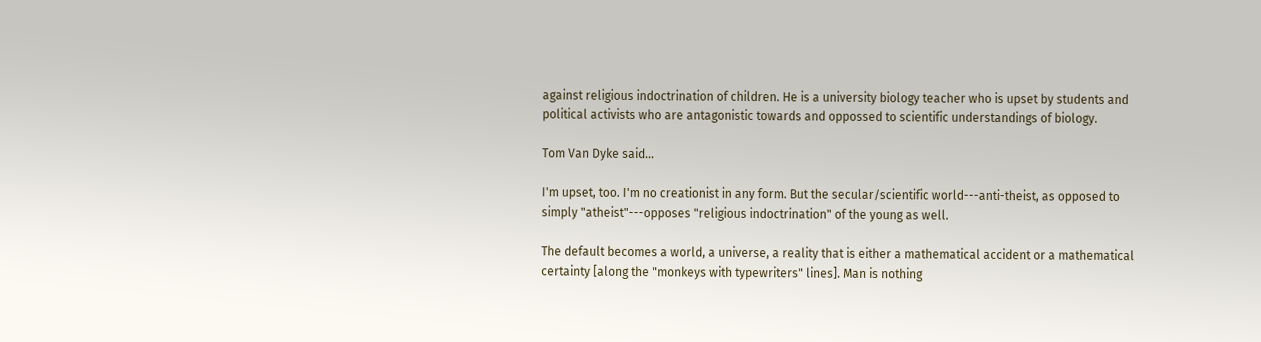against religious indoctrination of children. He is a university biology teacher who is upset by students and political activists who are antagonistic towards and oppossed to scientific understandings of biology.

Tom Van Dyke said...

I'm upset, too. I'm no creationist in any form. But the secular/scientific world---anti-theist, as opposed to simply "atheist"---opposes "religious indoctrination" of the young as well.

The default becomes a world, a universe, a reality that is either a mathematical accident or a mathematical certainty [along the "monkeys with typewriters" lines]. Man is nothing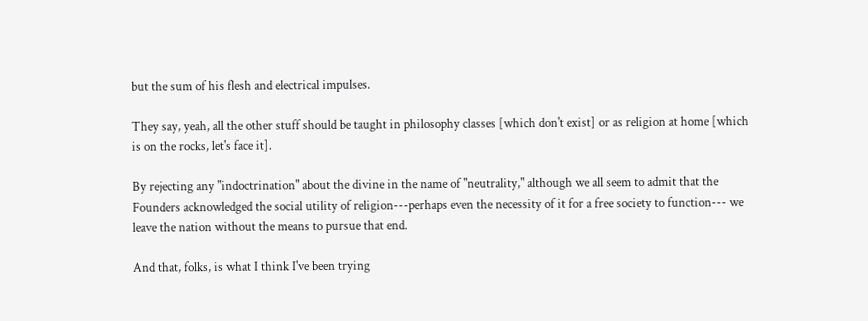but the sum of his flesh and electrical impulses.

They say, yeah, all the other stuff should be taught in philosophy classes [which don't exist] or as religion at home [which is on the rocks, let's face it].

By rejecting any "indoctrination" about the divine in the name of "neutrality," although we all seem to admit that the Founders acknowledged the social utility of religion---perhaps even the necessity of it for a free society to function--- we leave the nation without the means to pursue that end.

And that, folks, is what I think I've been trying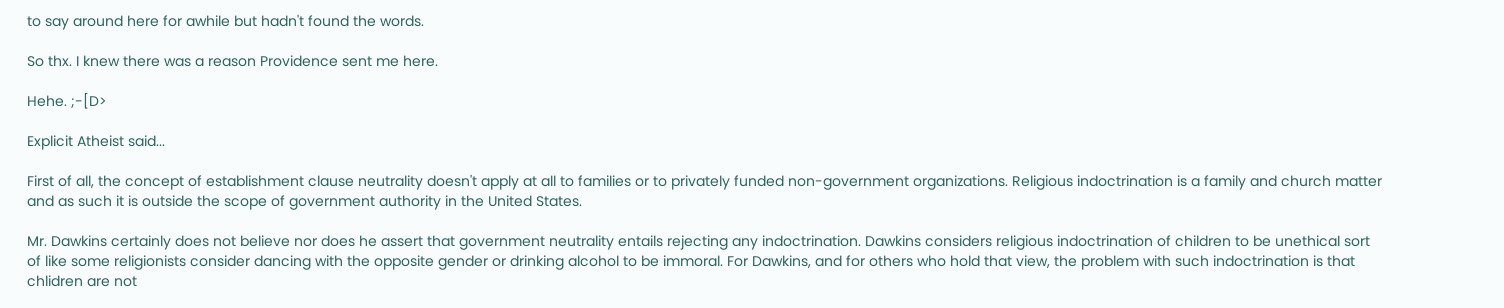to say around here for awhile but hadn't found the words.

So thx. I knew there was a reason Providence sent me here.

Hehe. ;-[D>

Explicit Atheist said...

First of all, the concept of establishment clause neutrality doesn't apply at all to families or to privately funded non-government organizations. Religious indoctrination is a family and church matter and as such it is outside the scope of government authority in the United States.

Mr. Dawkins certainly does not believe nor does he assert that government neutrality entails rejecting any indoctrination. Dawkins considers religious indoctrination of children to be unethical sort of like some religionists consider dancing with the opposite gender or drinking alcohol to be immoral. For Dawkins, and for others who hold that view, the problem with such indoctrination is that chlidren are not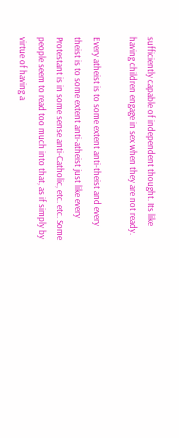sufficiently capable of independent thought. Its like having children engage in sex when they are not ready.

Every atheist is to some extent anti-theist and every theist is to some extent anti-atheist just like every Protestant is in some sense anti-Catholic, etc. etc. Some people seem to read too much into that, as if simply by virtue of having a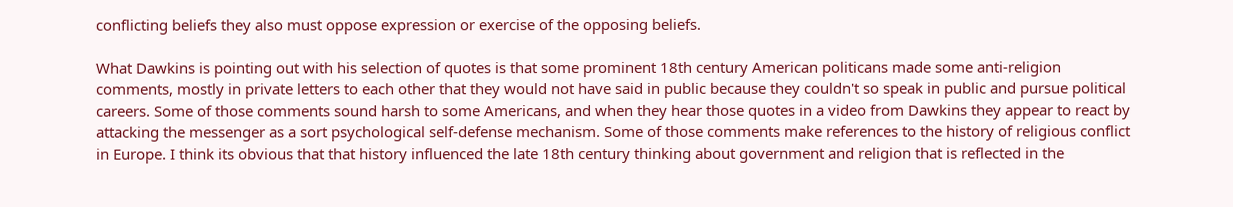conflicting beliefs they also must oppose expression or exercise of the opposing beliefs.

What Dawkins is pointing out with his selection of quotes is that some prominent 18th century American politicans made some anti-religion comments, mostly in private letters to each other that they would not have said in public because they couldn't so speak in public and pursue political careers. Some of those comments sound harsh to some Americans, and when they hear those quotes in a video from Dawkins they appear to react by attacking the messenger as a sort psychological self-defense mechanism. Some of those comments make references to the history of religious conflict in Europe. I think its obvious that that history influenced the late 18th century thinking about government and religion that is reflected in the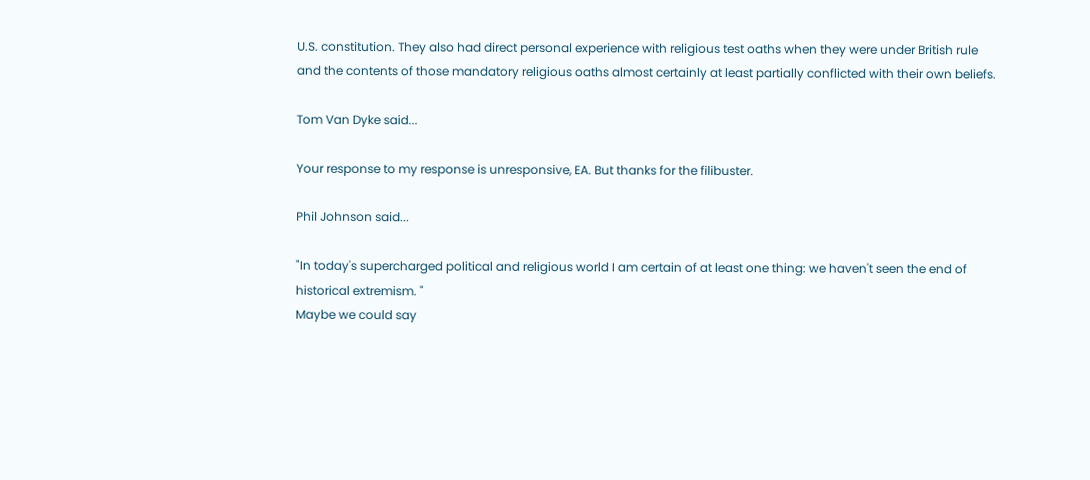U.S. constitution. They also had direct personal experience with religious test oaths when they were under British rule and the contents of those mandatory religious oaths almost certainly at least partially conflicted with their own beliefs.

Tom Van Dyke said...

Your response to my response is unresponsive, EA. But thanks for the filibuster.

Phil Johnson said...

"In today's supercharged political and religious world I am certain of at least one thing: we haven't seen the end of historical extremism. "
Maybe we could say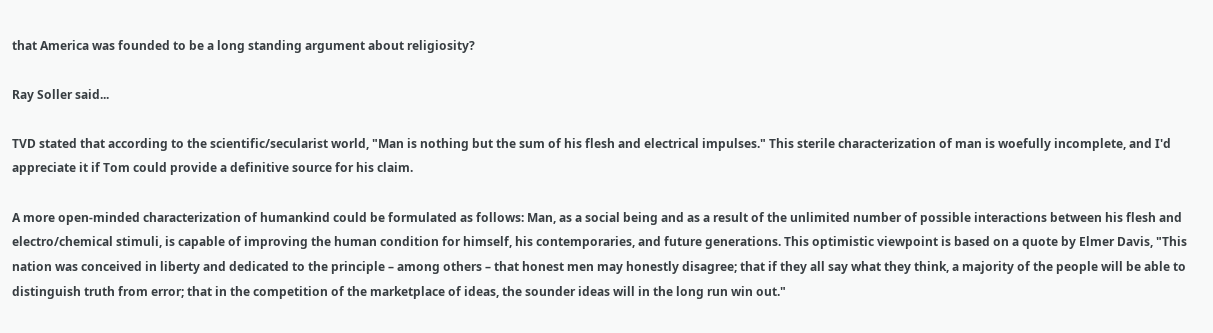that America was founded to be a long standing argument about religiosity?

Ray Soller said...

TVD stated that according to the scientific/secularist world, "Man is nothing but the sum of his flesh and electrical impulses." This sterile characterization of man is woefully incomplete, and I'd appreciate it if Tom could provide a definitive source for his claim.

A more open-minded characterization of humankind could be formulated as follows: Man, as a social being and as a result of the unlimited number of possible interactions between his flesh and electro/chemical stimuli, is capable of improving the human condition for himself, his contemporaries, and future generations. This optimistic viewpoint is based on a quote by Elmer Davis, "This nation was conceived in liberty and dedicated to the principle – among others – that honest men may honestly disagree; that if they all say what they think, a majority of the people will be able to distinguish truth from error; that in the competition of the marketplace of ideas, the sounder ideas will in the long run win out."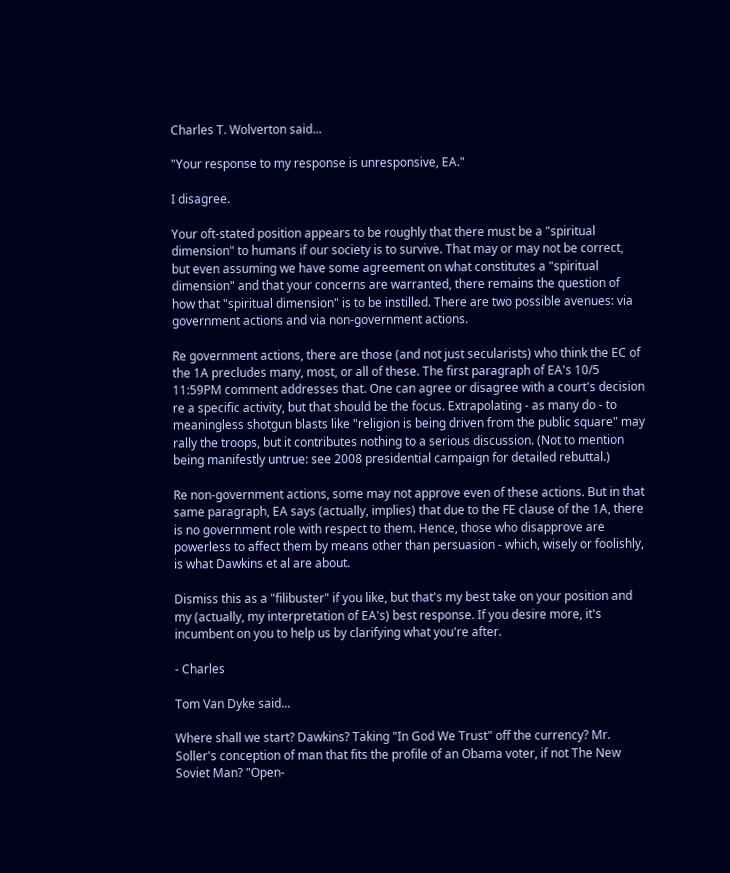Charles T. Wolverton said...

"Your response to my response is unresponsive, EA."

I disagree.

Your oft-stated position appears to be roughly that there must be a "spiritual dimension" to humans if our society is to survive. That may or may not be correct, but even assuming we have some agreement on what constitutes a "spiritual dimension" and that your concerns are warranted, there remains the question of how that "spiritual dimension" is to be instilled. There are two possible avenues: via government actions and via non-government actions.

Re government actions, there are those (and not just secularists) who think the EC of the 1A precludes many, most, or all of these. The first paragraph of EA's 10/5 11:59PM comment addresses that. One can agree or disagree with a court's decision re a specific activity, but that should be the focus. Extrapolating - as many do - to meaningless shotgun blasts like "religion is being driven from the public square" may rally the troops, but it contributes nothing to a serious discussion. (Not to mention being manifestly untrue: see 2008 presidential campaign for detailed rebuttal.)

Re non-government actions, some may not approve even of these actions. But in that same paragraph, EA says (actually, implies) that due to the FE clause of the 1A, there is no government role with respect to them. Hence, those who disapprove are powerless to affect them by means other than persuasion - which, wisely or foolishly, is what Dawkins et al are about.

Dismiss this as a "filibuster" if you like, but that's my best take on your position and my (actually, my interpretation of EA's) best response. If you desire more, it's incumbent on you to help us by clarifying what you're after.

- Charles

Tom Van Dyke said...

Where shall we start? Dawkins? Taking "In God We Trust" off the currency? Mr. Soller's conception of man that fits the profile of an Obama voter, if not The New Soviet Man? "Open-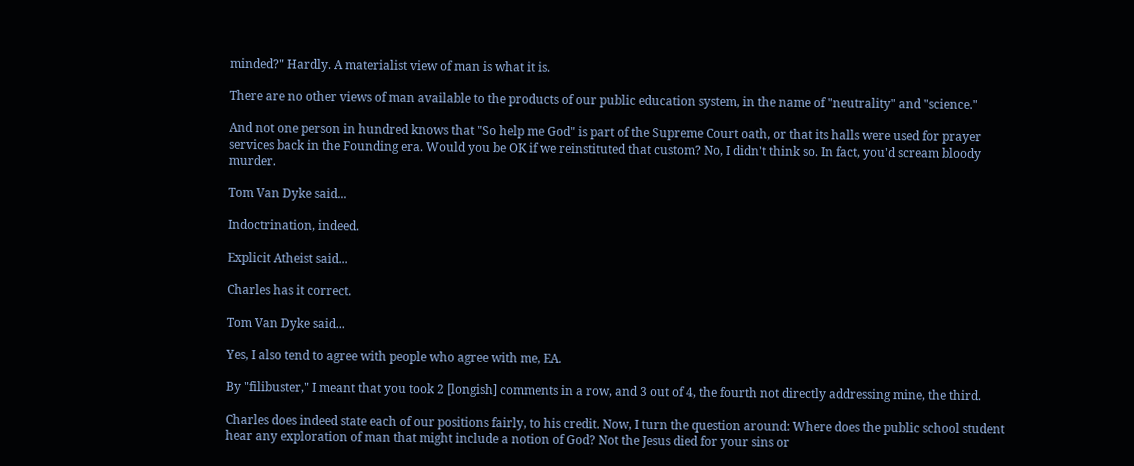minded?" Hardly. A materialist view of man is what it is.

There are no other views of man available to the products of our public education system, in the name of "neutrality" and "science."

And not one person in hundred knows that "So help me God" is part of the Supreme Court oath, or that its halls were used for prayer services back in the Founding era. Would you be OK if we reinstituted that custom? No, I didn't think so. In fact, you'd scream bloody murder.

Tom Van Dyke said...

Indoctrination, indeed.

Explicit Atheist said...

Charles has it correct.

Tom Van Dyke said...

Yes, I also tend to agree with people who agree with me, EA.

By "filibuster," I meant that you took 2 [longish] comments in a row, and 3 out of 4, the fourth not directly addressing mine, the third.

Charles does indeed state each of our positions fairly, to his credit. Now, I turn the question around: Where does the public school student hear any exploration of man that might include a notion of God? Not the Jesus died for your sins or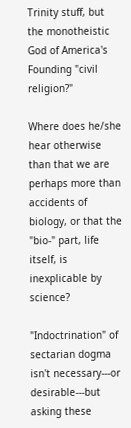Trinity stuff, but the monotheistic God of America's Founding "civil religion?"

Where does he/she hear otherwise than that we are perhaps more than accidents of biology, or that the "bio-" part, life itself, is inexplicable by science?

"Indoctrination" of sectarian dogma isn't necessary---or desirable---but asking these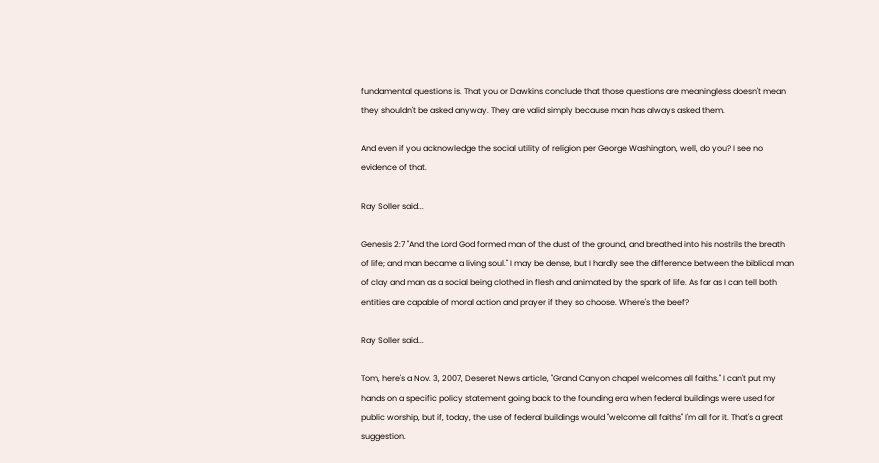fundamental questions is. That you or Dawkins conclude that those questions are meaningless doesn't mean they shouldn't be asked anyway. They are valid simply because man has always asked them.

And even if you acknowledge the social utility of religion per George Washington, well, do you? I see no evidence of that.

Ray Soller said...

Genesis 2:7 "And the Lord God formed man of the dust of the ground, and breathed into his nostrils the breath of life; and man became a living soul." I may be dense, but I hardly see the difference between the biblical man of clay and man as a social being clothed in flesh and animated by the spark of life. As far as I can tell both entities are capable of moral action and prayer if they so choose. Where's the beef?

Ray Soller said...

Tom, here's a Nov. 3, 2007, Deseret News article, "Grand Canyon chapel welcomes all faiths." I can't put my hands on a specific policy statement going back to the founding era when federal buildings were used for public worship, but if, today, the use of federal buildings would "welcome all faiths" I'm all for it. That's a great suggestion.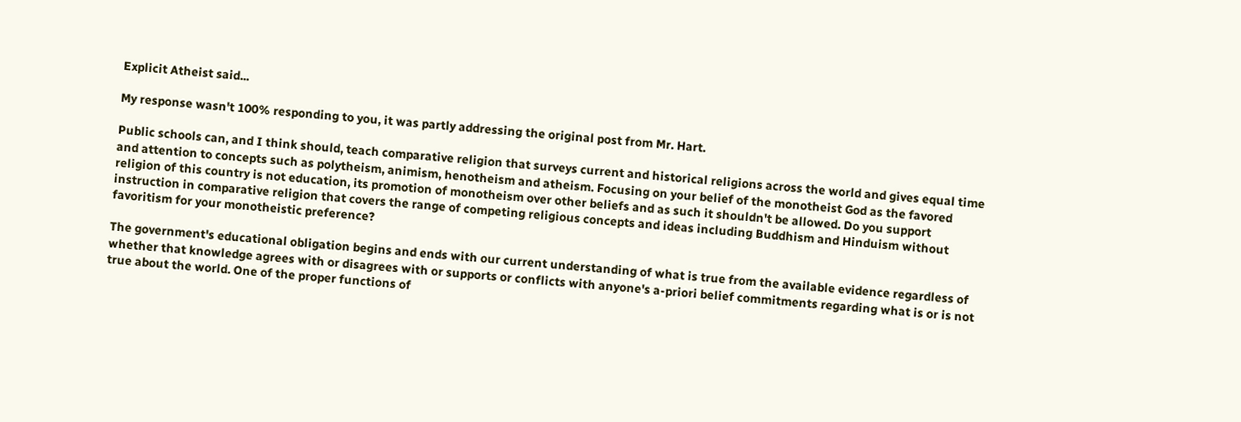Explicit Atheist said...

My response wasn't 100% responding to you, it was partly addressing the original post from Mr. Hart.

Public schools can, and I think should, teach comparative religion that surveys current and historical religions across the world and gives equal time and attention to concepts such as polytheism, animism, henotheism and atheism. Focusing on your belief of the monotheist God as the favored religion of this country is not education, its promotion of monotheism over other beliefs and as such it shouldn't be allowed. Do you support instruction in comparative religion that covers the range of competing religious concepts and ideas including Buddhism and Hinduism without favoritism for your monotheistic preference?

The government's educational obligation begins and ends with our current understanding of what is true from the available evidence regardless of whether that knowledge agrees with or disagrees with or supports or conflicts with anyone's a-priori belief commitments regarding what is or is not true about the world. One of the proper functions of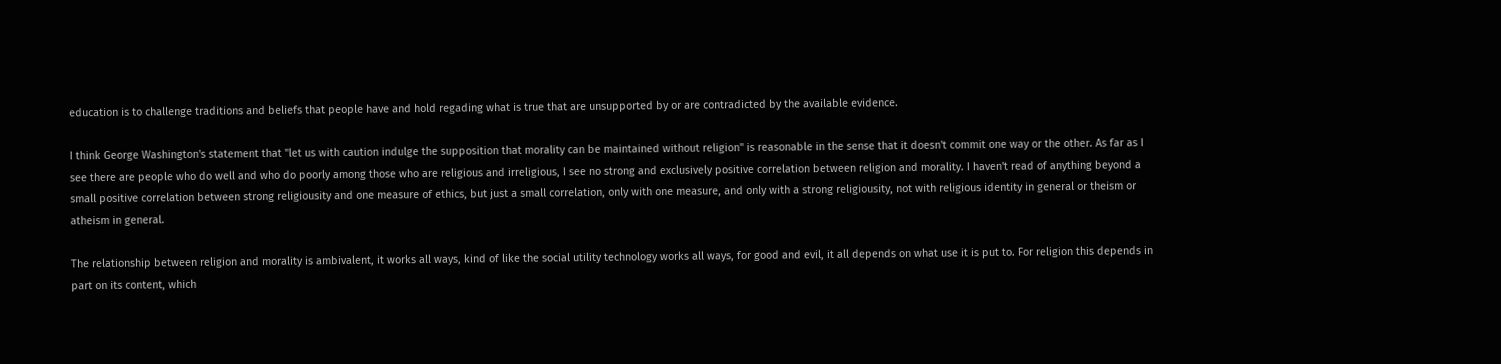education is to challenge traditions and beliefs that people have and hold regading what is true that are unsupported by or are contradicted by the available evidence.

I think George Washington's statement that "let us with caution indulge the supposition that morality can be maintained without religion" is reasonable in the sense that it doesn't commit one way or the other. As far as I see there are people who do well and who do poorly among those who are religious and irreligious, I see no strong and exclusively positive correlation between religion and morality. I haven't read of anything beyond a small positive correlation between strong religiousity and one measure of ethics, but just a small correlation, only with one measure, and only with a strong religiousity, not with religious identity in general or theism or atheism in general.

The relationship between religion and morality is ambivalent, it works all ways, kind of like the social utility technology works all ways, for good and evil, it all depends on what use it is put to. For religion this depends in part on its content, which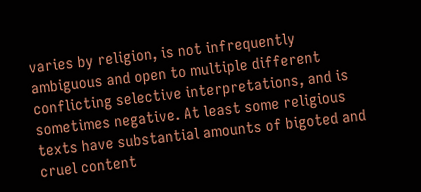varies by religion, is not infrequently ambiguous and open to multiple different conflicting selective interpretations, and is sometimes negative. At least some religious texts have substantial amounts of bigoted and cruel content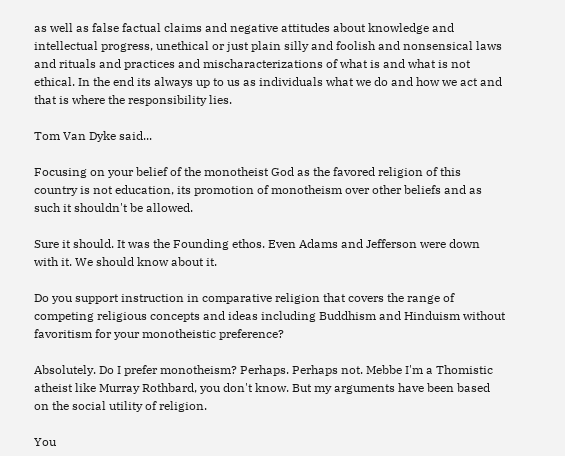as well as false factual claims and negative attitudes about knowledge and intellectual progress, unethical or just plain silly and foolish and nonsensical laws and rituals and practices and mischaracterizations of what is and what is not ethical. In the end its always up to us as individuals what we do and how we act and that is where the responsibility lies.

Tom Van Dyke said...

Focusing on your belief of the monotheist God as the favored religion of this country is not education, its promotion of monotheism over other beliefs and as such it shouldn't be allowed.

Sure it should. It was the Founding ethos. Even Adams and Jefferson were down with it. We should know about it.

Do you support instruction in comparative religion that covers the range of competing religious concepts and ideas including Buddhism and Hinduism without favoritism for your monotheistic preference?

Absolutely. Do I prefer monotheism? Perhaps. Perhaps not. Mebbe I'm a Thomistic atheist like Murray Rothbard, you don't know. But my arguments have been based on the social utility of religion.

You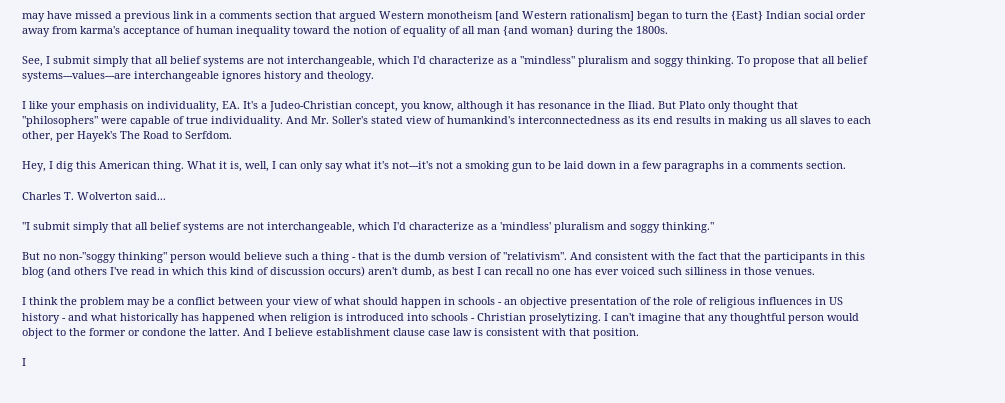may have missed a previous link in a comments section that argued Western monotheism [and Western rationalism] began to turn the {East} Indian social order away from karma's acceptance of human inequality toward the notion of equality of all man {and woman} during the 1800s.

See, I submit simply that all belief systems are not interchangeable, which I'd characterize as a "mindless" pluralism and soggy thinking. To propose that all belief systems---values---are interchangeable ignores history and theology.

I like your emphasis on individuality, EA. It's a Judeo-Christian concept, you know, although it has resonance in the Iliad. But Plato only thought that "philosophers" were capable of true individuality. And Mr. Soller's stated view of humankind's interconnectedness as its end results in making us all slaves to each other, per Hayek's The Road to Serfdom.

Hey, I dig this American thing. What it is, well, I can only say what it's not---it's not a smoking gun to be laid down in a few paragraphs in a comments section.

Charles T. Wolverton said...

"I submit simply that all belief systems are not interchangeable, which I'd characterize as a 'mindless' pluralism and soggy thinking."

But no non-"soggy thinking" person would believe such a thing - that is the dumb version of "relativism". And consistent with the fact that the participants in this blog (and others I've read in which this kind of discussion occurs) aren't dumb, as best I can recall no one has ever voiced such silliness in those venues.

I think the problem may be a conflict between your view of what should happen in schools - an objective presentation of the role of religious influences in US history - and what historically has happened when religion is introduced into schools - Christian proselytizing. I can't imagine that any thoughtful person would object to the former or condone the latter. And I believe establishment clause case law is consistent with that position.

I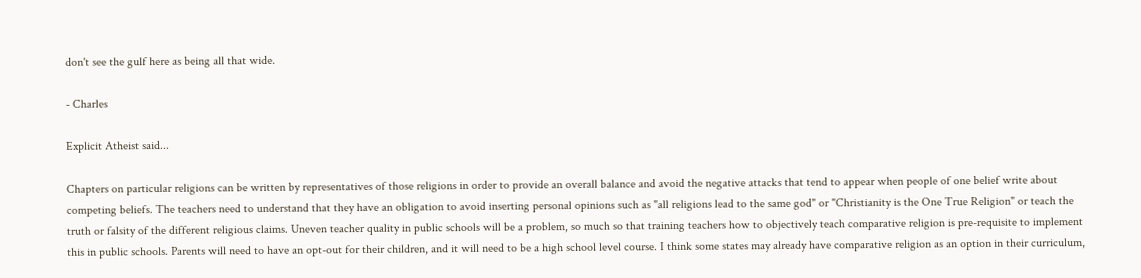don't see the gulf here as being all that wide.

- Charles

Explicit Atheist said...

Chapters on particular religions can be written by representatives of those religions in order to provide an overall balance and avoid the negative attacks that tend to appear when people of one belief write about competing beliefs. The teachers need to understand that they have an obligation to avoid inserting personal opinions such as "all religions lead to the same god" or "Christianity is the One True Religion" or teach the truth or falsity of the different religious claims. Uneven teacher quality in public schools will be a problem, so much so that training teachers how to objectively teach comparative religion is pre-requisite to implement this in public schools. Parents will need to have an opt-out for their children, and it will need to be a high school level course. I think some states may already have comparative religion as an option in their curriculum,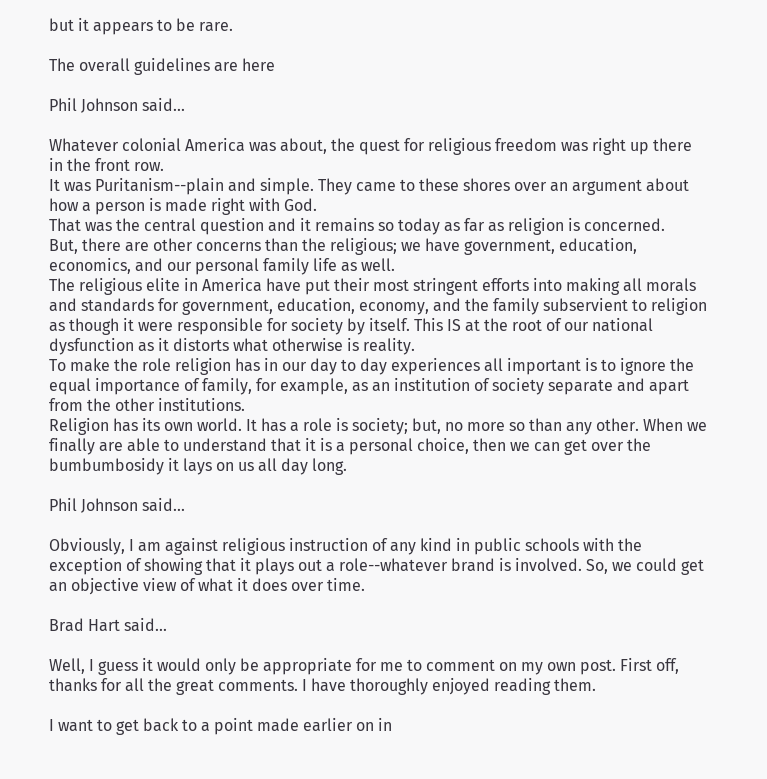but it appears to be rare.

The overall guidelines are here

Phil Johnson said...

Whatever colonial America was about, the quest for religious freedom was right up there in the front row.
It was Puritanism--plain and simple. They came to these shores over an argument about how a person is made right with God.
That was the central question and it remains so today as far as religion is concerned.
But, there are other concerns than the religious; we have government, education, economics, and our personal family life as well.
The religious elite in America have put their most stringent efforts into making all morals and standards for government, education, economy, and the family subservient to religion as though it were responsible for society by itself. This IS at the root of our national dysfunction as it distorts what otherwise is reality.
To make the role religion has in our day to day experiences all important is to ignore the equal importance of family, for example, as an institution of society separate and apart from the other institutions.
Religion has its own world. It has a role is society; but, no more so than any other. When we finally are able to understand that it is a personal choice, then we can get over the bumbumbosidy it lays on us all day long.

Phil Johnson said...

Obviously, I am against religious instruction of any kind in public schools with the exception of showing that it plays out a role--whatever brand is involved. So, we could get an objective view of what it does over time.

Brad Hart said...

Well, I guess it would only be appropriate for me to comment on my own post. First off, thanks for all the great comments. I have thoroughly enjoyed reading them.

I want to get back to a point made earlier on in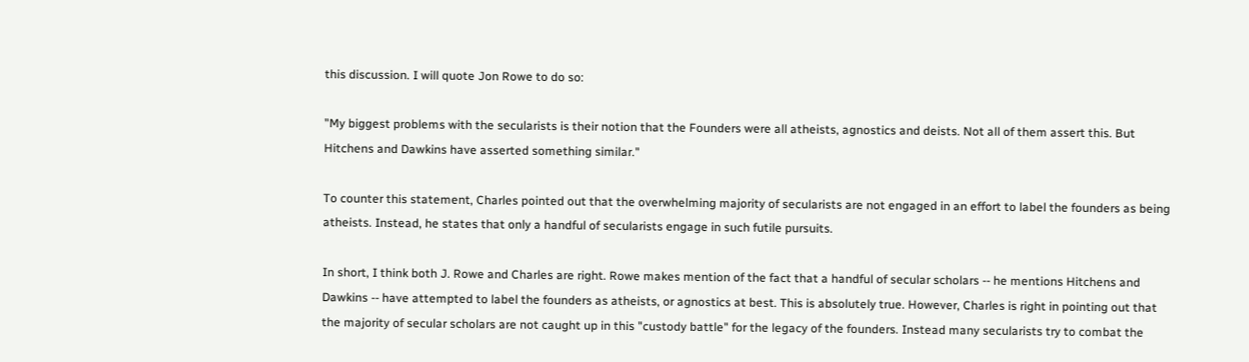this discussion. I will quote Jon Rowe to do so:

"My biggest problems with the secularists is their notion that the Founders were all atheists, agnostics and deists. Not all of them assert this. But Hitchens and Dawkins have asserted something similar."

To counter this statement, Charles pointed out that the overwhelming majority of secularists are not engaged in an effort to label the founders as being atheists. Instead, he states that only a handful of secularists engage in such futile pursuits.

In short, I think both J. Rowe and Charles are right. Rowe makes mention of the fact that a handful of secular scholars -- he mentions Hitchens and Dawkins -- have attempted to label the founders as atheists, or agnostics at best. This is absolutely true. However, Charles is right in pointing out that the majority of secular scholars are not caught up in this "custody battle" for the legacy of the founders. Instead many secularists try to combat the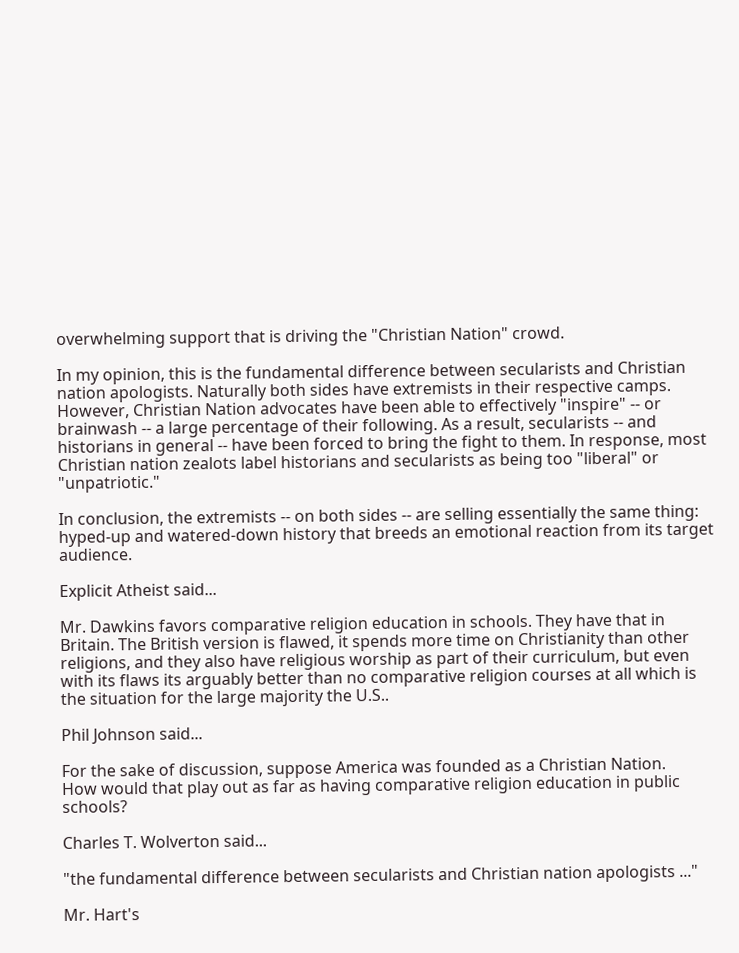overwhelming support that is driving the "Christian Nation" crowd.

In my opinion, this is the fundamental difference between secularists and Christian nation apologists. Naturally both sides have extremists in their respective camps. However, Christian Nation advocates have been able to effectively "inspire" -- or brainwash -- a large percentage of their following. As a result, secularists -- and historians in general -- have been forced to bring the fight to them. In response, most Christian nation zealots label historians and secularists as being too "liberal" or "unpatriotic."

In conclusion, the extremists -- on both sides -- are selling essentially the same thing: hyped-up and watered-down history that breeds an emotional reaction from its target audience.

Explicit Atheist said...

Mr. Dawkins favors comparative religion education in schools. They have that in Britain. The British version is flawed, it spends more time on Christianity than other religions, and they also have religious worship as part of their curriculum, but even with its flaws its arguably better than no comparative religion courses at all which is the situation for the large majority the U.S..

Phil Johnson said...

For the sake of discussion, suppose America was founded as a Christian Nation.
How would that play out as far as having comparative religion education in public schools?

Charles T. Wolverton said...

"the fundamental difference between secularists and Christian nation apologists ..."

Mr. Hart's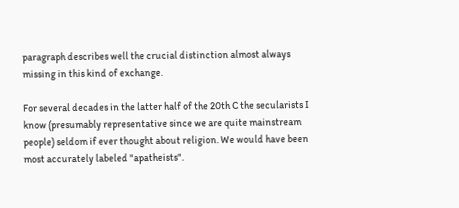paragraph describes well the crucial distinction almost always missing in this kind of exchange.

For several decades in the latter half of the 20th C the secularists I know (presumably representative since we are quite mainstream people) seldom if ever thought about religion. We would have been most accurately labeled "apatheists".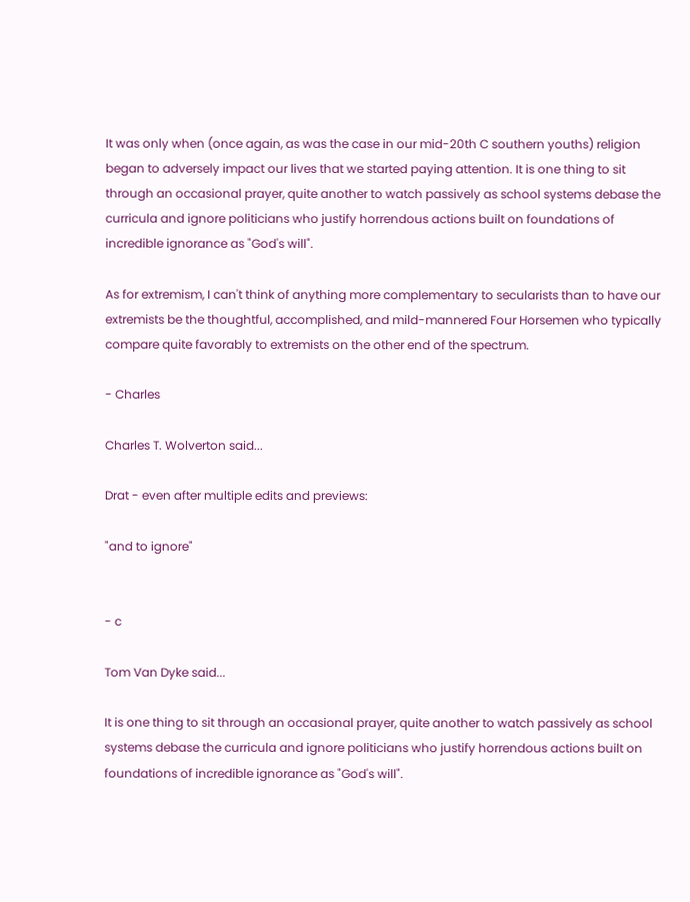It was only when (once again, as was the case in our mid-20th C southern youths) religion began to adversely impact our lives that we started paying attention. It is one thing to sit through an occasional prayer, quite another to watch passively as school systems debase the curricula and ignore politicians who justify horrendous actions built on foundations of incredible ignorance as "God's will".

As for extremism, I can't think of anything more complementary to secularists than to have our extremists be the thoughtful, accomplished, and mild-mannered Four Horsemen who typically compare quite favorably to extremists on the other end of the spectrum.

- Charles

Charles T. Wolverton said...

Drat - even after multiple edits and previews:

"and to ignore"


- c

Tom Van Dyke said...

It is one thing to sit through an occasional prayer, quite another to watch passively as school systems debase the curricula and ignore politicians who justify horrendous actions built on foundations of incredible ignorance as "God's will".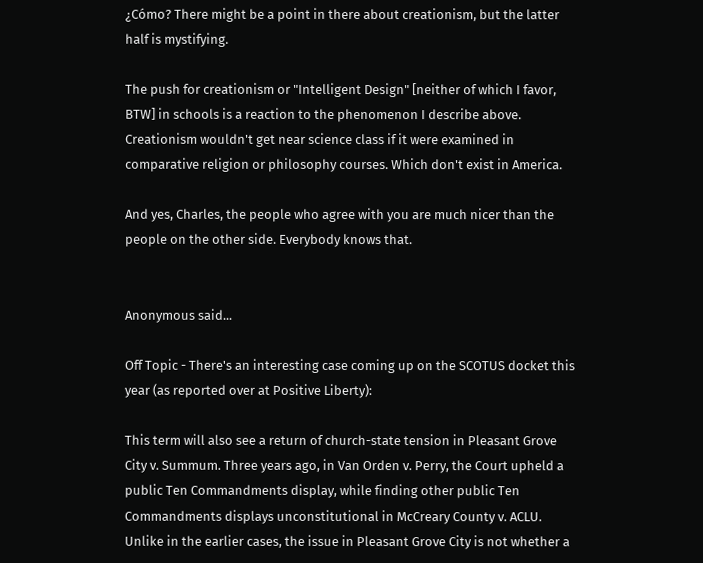¿Cómo? There might be a point in there about creationism, but the latter half is mystifying.

The push for creationism or "Intelligent Design" [neither of which I favor, BTW] in schools is a reaction to the phenomenon I describe above. Creationism wouldn't get near science class if it were examined in comparative religion or philosophy courses. Which don't exist in America.

And yes, Charles, the people who agree with you are much nicer than the people on the other side. Everybody knows that.


Anonymous said...

Off Topic - There's an interesting case coming up on the SCOTUS docket this year (as reported over at Positive Liberty):

This term will also see a return of church-state tension in Pleasant Grove City v. Summum. Three years ago, in Van Orden v. Perry, the Court upheld a public Ten Commandments display, while finding other public Ten Commandments displays unconstitutional in McCreary County v. ACLU. Unlike in the earlier cases, the issue in Pleasant Grove City is not whether a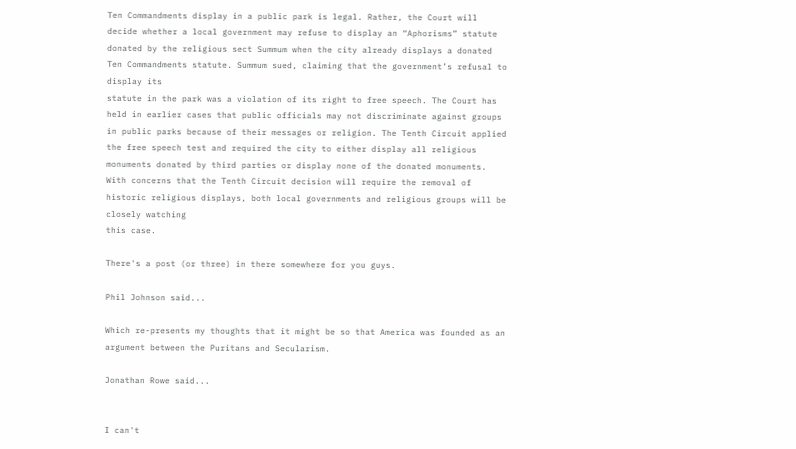Ten Commandments display in a public park is legal. Rather, the Court will decide whether a local government may refuse to display an “Aphorisms” statute donated by the religious sect Summum when the city already displays a donated Ten Commandments statute. Summum sued, claiming that the government’s refusal to display its
statute in the park was a violation of its right to free speech. The Court has held in earlier cases that public officials may not discriminate against groups in public parks because of their messages or religion. The Tenth Circuit applied the free speech test and required the city to either display all religious monuments donated by third parties or display none of the donated monuments. With concerns that the Tenth Circuit decision will require the removal of historic religious displays, both local governments and religious groups will be closely watching
this case.

There's a post (or three) in there somewhere for you guys.

Phil Johnson said...

Which re-presents my thoughts that it might be so that America was founded as an argument between the Puritans and Secularism.

Jonathan Rowe said...


I can't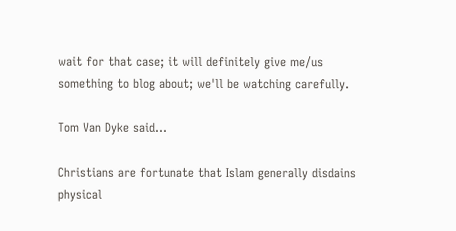wait for that case; it will definitely give me/us something to blog about; we'll be watching carefully.

Tom Van Dyke said...

Christians are fortunate that Islam generally disdains physical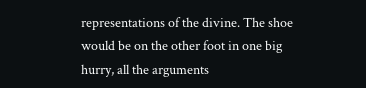representations of the divine. The shoe would be on the other foot in one big hurry, all the arguments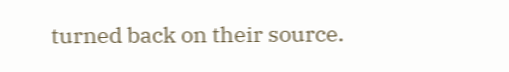turned back on their source.